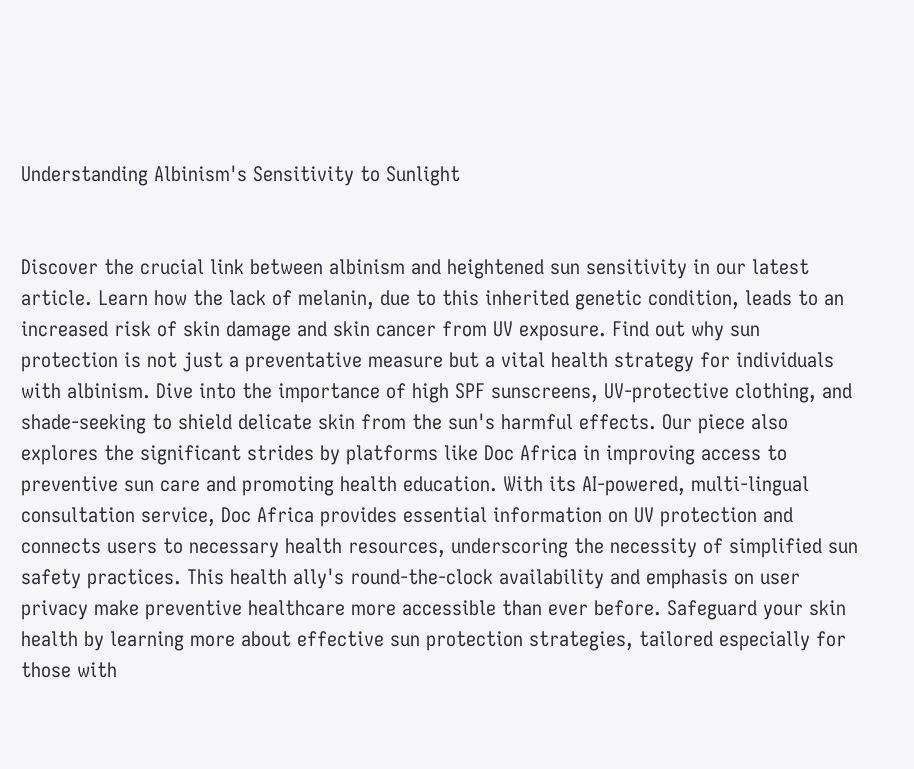Understanding Albinism's Sensitivity to Sunlight


Discover the crucial link between albinism and heightened sun sensitivity in our latest article. Learn how the lack of melanin, due to this inherited genetic condition, leads to an increased risk of skin damage and skin cancer from UV exposure. Find out why sun protection is not just a preventative measure but a vital health strategy for individuals with albinism. Dive into the importance of high SPF sunscreens, UV-protective clothing, and shade-seeking to shield delicate skin from the sun's harmful effects. Our piece also explores the significant strides by platforms like Doc Africa in improving access to preventive sun care and promoting health education. With its AI-powered, multi-lingual consultation service, Doc Africa provides essential information on UV protection and connects users to necessary health resources, underscoring the necessity of simplified sun safety practices. This health ally's round-the-clock availability and emphasis on user privacy make preventive healthcare more accessible than ever before. Safeguard your skin health by learning more about effective sun protection strategies, tailored especially for those with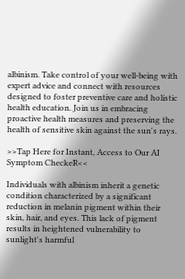albinism. Take control of your well-being with expert advice and connect with resources designed to foster preventive care and holistic health education. Join us in embracing proactive health measures and preserving the health of sensitive skin against the sun's rays.

>>Tap Here for Instant, Access to Our AI Symptom CheckeR<<

Individuals with albinism inherit a genetic condition characterized by a significant reduction in melanin pigment within their skin, hair, and eyes. This lack of pigment results in heightened vulnerability to sunlight's harmful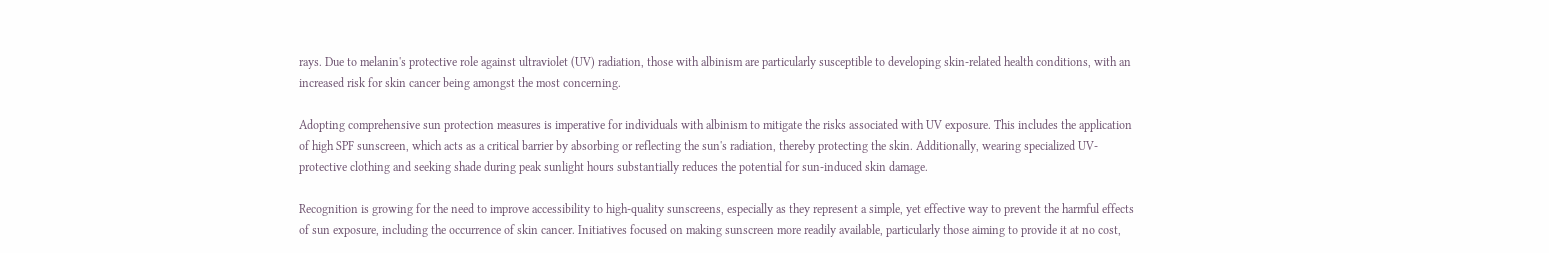rays. Due to melanin's protective role against ultraviolet (UV) radiation, those with albinism are particularly susceptible to developing skin-related health conditions, with an increased risk for skin cancer being amongst the most concerning.

Adopting comprehensive sun protection measures is imperative for individuals with albinism to mitigate the risks associated with UV exposure. This includes the application of high SPF sunscreen, which acts as a critical barrier by absorbing or reflecting the sun's radiation, thereby protecting the skin. Additionally, wearing specialized UV-protective clothing and seeking shade during peak sunlight hours substantially reduces the potential for sun-induced skin damage.

Recognition is growing for the need to improve accessibility to high-quality sunscreens, especially as they represent a simple, yet effective way to prevent the harmful effects of sun exposure, including the occurrence of skin cancer. Initiatives focused on making sunscreen more readily available, particularly those aiming to provide it at no cost,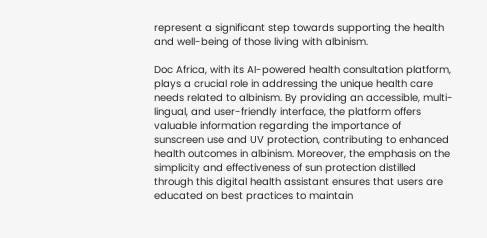represent a significant step towards supporting the health and well-being of those living with albinism.

Doc Africa, with its AI-powered health consultation platform, plays a crucial role in addressing the unique health care needs related to albinism. By providing an accessible, multi-lingual, and user-friendly interface, the platform offers valuable information regarding the importance of sunscreen use and UV protection, contributing to enhanced health outcomes in albinism. Moreover, the emphasis on the simplicity and effectiveness of sun protection distilled through this digital health assistant ensures that users are educated on best practices to maintain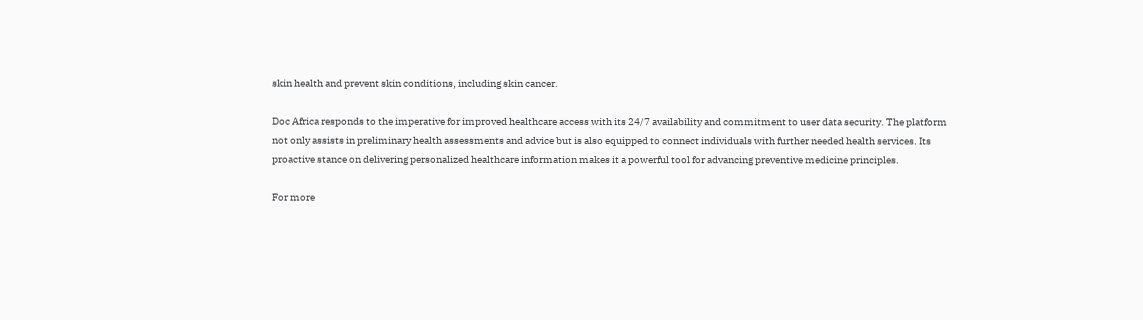skin health and prevent skin conditions, including skin cancer.

Doc Africa responds to the imperative for improved healthcare access with its 24/7 availability and commitment to user data security. The platform not only assists in preliminary health assessments and advice but is also equipped to connect individuals with further needed health services. Its proactive stance on delivering personalized healthcare information makes it a powerful tool for advancing preventive medicine principles.

For more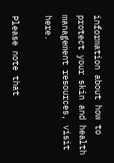information about how to protect your skin and health management resources, visit here.

Please note that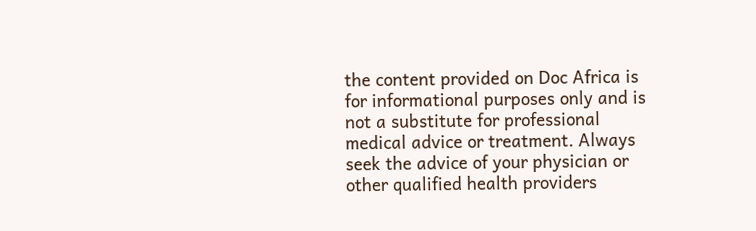the content provided on Doc Africa is for informational purposes only and is not a substitute for professional medical advice or treatment. Always seek the advice of your physician or other qualified health providers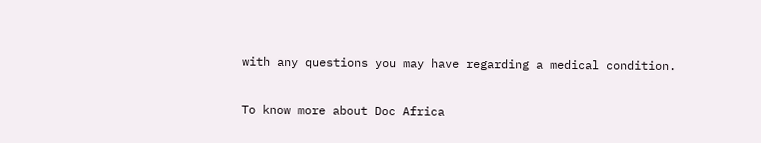with any questions you may have regarding a medical condition.

To know more about Doc Africa